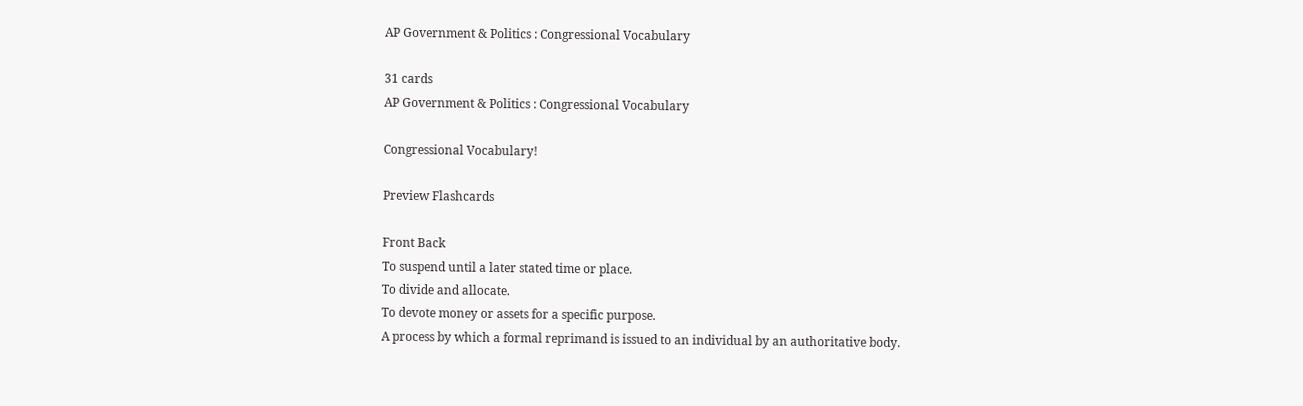AP Government & Politics : Congressional Vocabulary

31 cards
AP Government & Politics : Congressional Vocabulary

Congressional Vocabulary!

Preview Flashcards

Front Back
To suspend until a later stated time or place.
To divide and allocate.
To devote money or assets for a specific purpose.
A process by which a formal reprimand is issued to an individual by an authoritative body.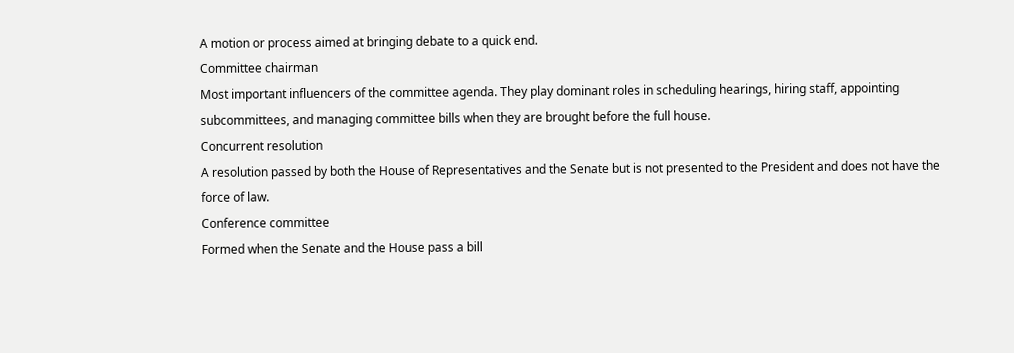A motion or process aimed at bringing debate to a quick end.
Committee chairman
Most important influencers of the committee agenda. They play dominant roles in scheduling hearings, hiring staff, appointing subcommittees, and managing committee bills when they are brought before the full house.
Concurrent resolution
A resolution passed by both the House of Representatives and the Senate but is not presented to the President and does not have the force of law.
Conference committee
Formed when the Senate and the House pass a bill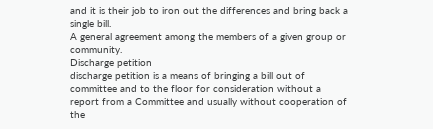and it is their job to iron out the differences and bring back a single bill.
A general agreement among the members of a given group or community.
Discharge petition
discharge petition is a means of bringing a bill out of committee and to the floor for consideration without a report from a Committee and usually without cooperation of the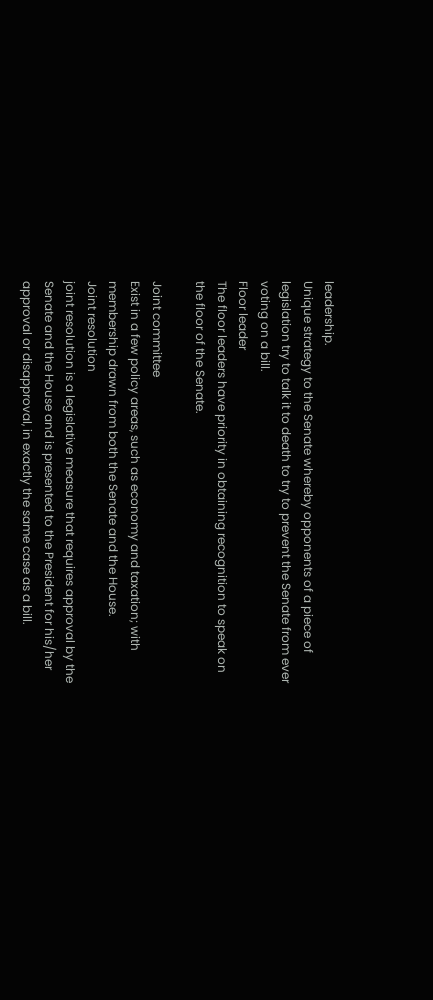leadership.
Unique strategy to the Senate whereby opponents of a piece of legislation try to talk it to death to try to prevent the Senate from ever voting on a bill.
Floor leader
The floor leaders have priority in obtaining recognition to speak on the floor of the Senate.

Joint committee
Exist in a few policy areas, such as economy and taxation; with membership drawn from both the Senate and the House.
Joint resolution
joint resolution is a legislative measure that requires approval by the Senate and the House and is presented to the President for his/her approval or disapproval, in exactly the same case as a bill.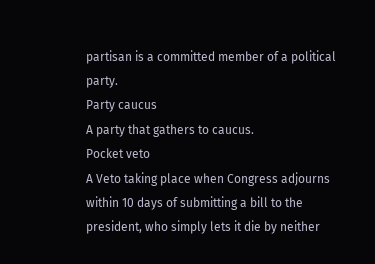partisan is a committed member of a political party.
Party caucus
A party that gathers to caucus.
Pocket veto
A Veto taking place when Congress adjourns within 10 days of submitting a bill to the president, who simply lets it die by neither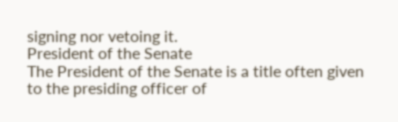signing nor vetoing it.
President of the Senate
The President of the Senate is a title often given to the presiding officer of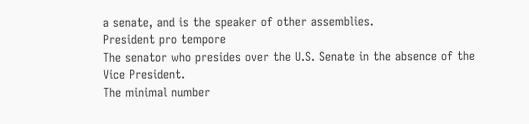a senate, and is the speaker of other assemblies.
President pro tempore
The senator who presides over the U.S. Senate in the absence of the Vice President.
The minimal number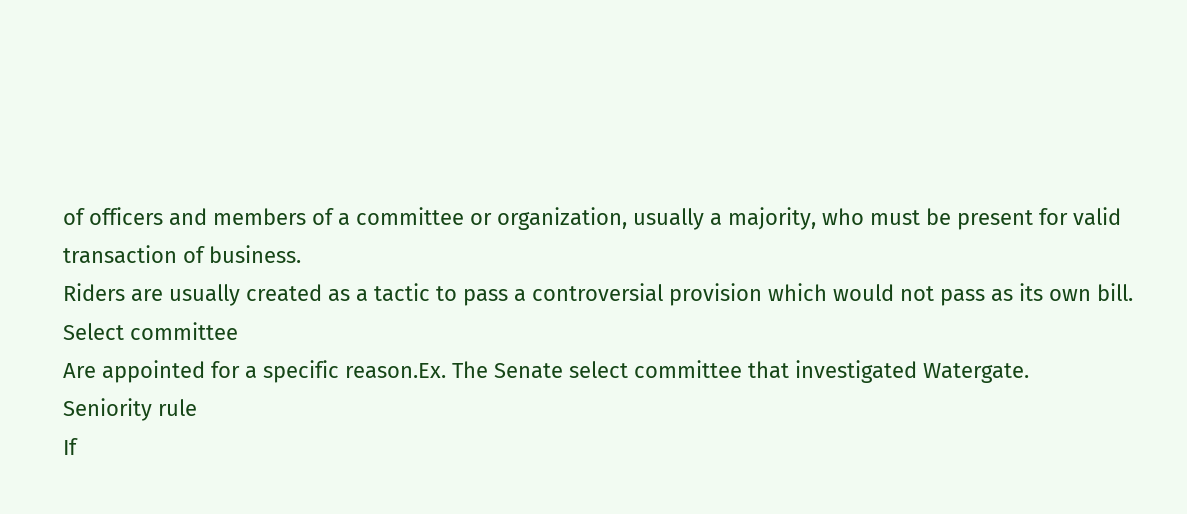of officers and members of a committee or organization, usually a majority, who must be present for valid transaction of business.
Riders are usually created as a tactic to pass a controversial provision which would not pass as its own bill.
Select committee
Are appointed for a specific reason.Ex. The Senate select committee that investigated Watergate.
Seniority rule
If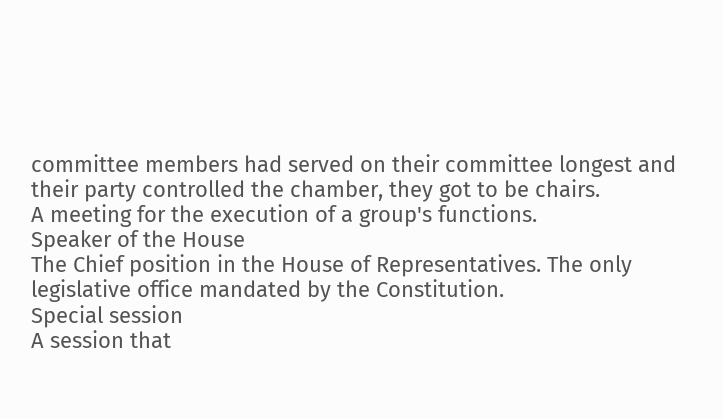committee members had served on their committee longest and their party controlled the chamber, they got to be chairs.
A meeting for the execution of a group's functions.
Speaker of the House
The Chief position in the House of Representatives. The only legislative office mandated by the Constitution.
Special session
A session that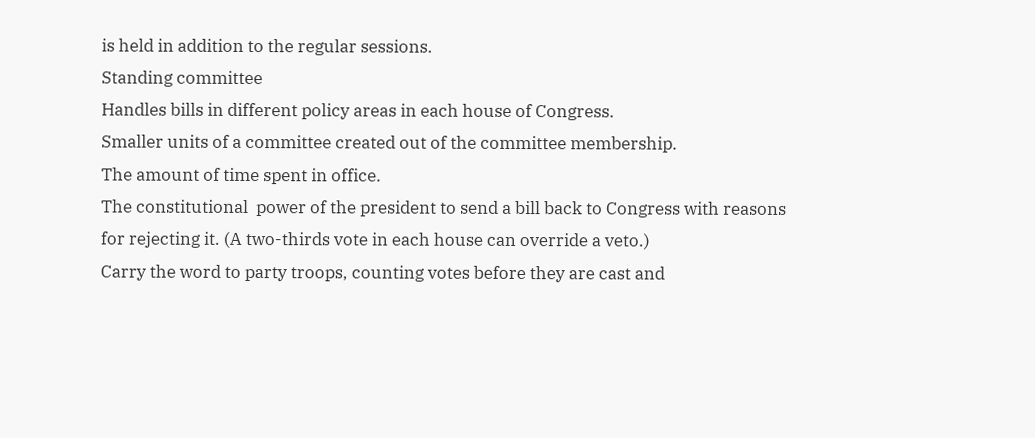is held in addition to the regular sessions.
Standing committee
Handles bills in different policy areas in each house of Congress.
Smaller units of a committee created out of the committee membership.
The amount of time spent in office.
The constitutional  power of the president to send a bill back to Congress with reasons for rejecting it. (A two-thirds vote in each house can override a veto.)
Carry the word to party troops, counting votes before they are cast and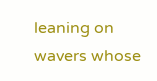leaning on wavers whose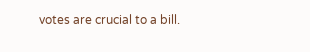votes are crucial to a bill.